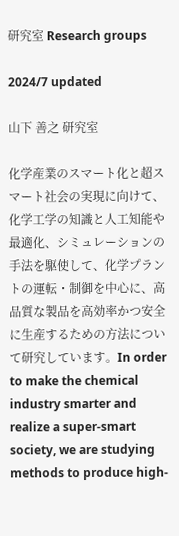研究室 Research groups

2024/7 updated

山下 善之 研究室

化学産業のスマート化と超スマート社会の実現に向けて、化学工学の知識と人工知能や最適化、シミュレーションの手法を駆使して、化学プラントの運転・制御を中心に、高品質な製品を高効率かつ安全に生産するための方法について研究しています。In order to make the chemical industry smarter and realize a super-smart society, we are studying methods to produce high-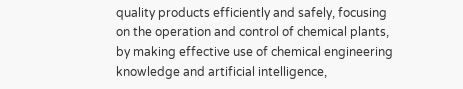quality products efficiently and safely, focusing on the operation and control of chemical plants, by making effective use of chemical engineering knowledge and artificial intelligence,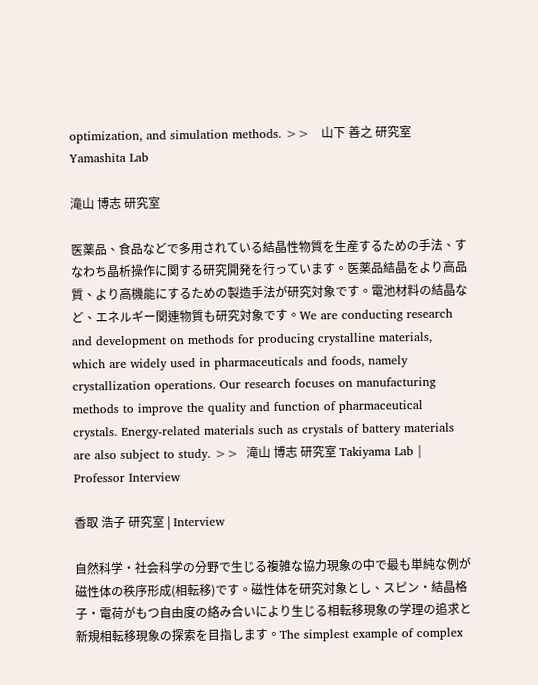optimization, and simulation methods. >>   山下 善之 研究室 Yamashita Lab

滝山 博志 研究室

医薬品、食品などで多用されている結晶性物質を生産するための手法、すなわち晶析操作に関する研究開発を行っています。医薬品結晶をより高品質、より高機能にするための製造手法が研究対象です。電池材料の結晶など、エネルギー関連物質も研究対象です。We are conducting research and development on methods for producing crystalline materials, which are widely used in pharmaceuticals and foods, namely crystallization operations. Our research focuses on manufacturing methods to improve the quality and function of pharmaceutical crystals. Energy-related materials such as crystals of battery materials are also subject to study. >>  滝山 博志 研究室 Takiyama Lab | Professor Interview

香取 浩子 研究室 | Interview

自然科学・社会科学の分野で生じる複雑な協力現象の中で最も単純な例が磁性体の秩序形成(相転移)です。磁性体を研究対象とし、スピン・結晶格子・電荷がもつ自由度の絡み合いにより生じる相転移現象の学理の追求と新規相転移現象の探索を目指します。The simplest example of complex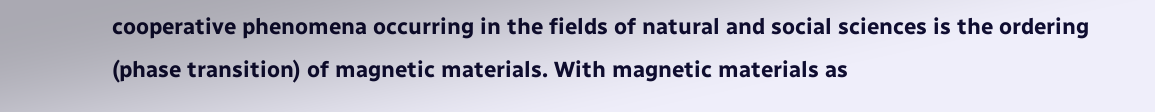cooperative phenomena occurring in the fields of natural and social sciences is the ordering (phase transition) of magnetic materials. With magnetic materials as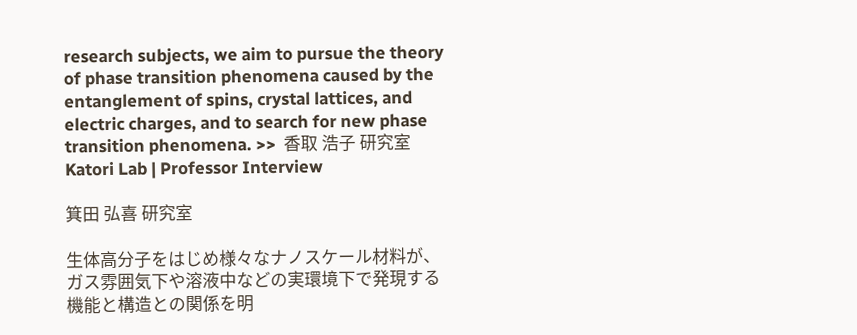research subjects, we aim to pursue the theory of phase transition phenomena caused by the entanglement of spins, crystal lattices, and electric charges, and to search for new phase transition phenomena. >>  香取 浩子 研究室 Katori Lab | Professor Interview

箕田 弘喜 研究室

生体高分子をはじめ様々なナノスケール材料が、ガス雰囲気下や溶液中などの実環境下で発現する機能と構造との関係を明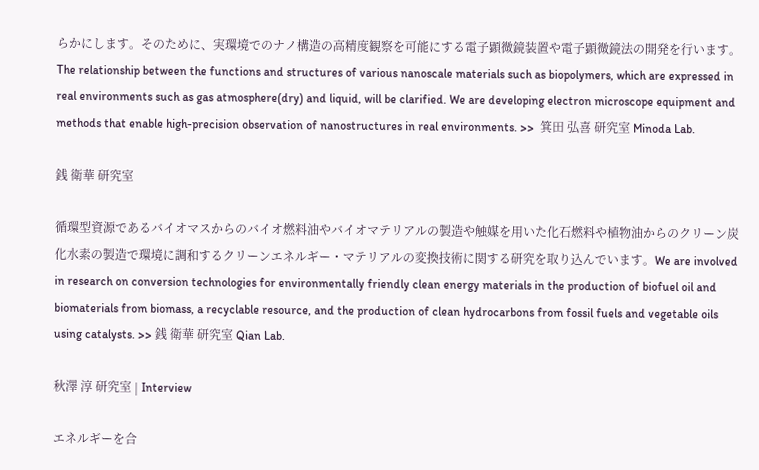らかにします。そのために、実環境でのナノ構造の高精度観察を可能にする電子顕微鏡装置や電子顕微鏡法の開発を行います。The relationship between the functions and structures of various nanoscale materials such as biopolymers, which are expressed in real environments such as gas atmosphere(dry) and liquid, will be clarified. We are developing electron microscope equipment and methods that enable high-precision observation of nanostructures in real environments. >>  箕田 弘喜 研究室 Minoda Lab.

銭 衛華 研究室

循環型資源であるバイオマスからのバイオ燃料油やバイオマテリアルの製造や触媒を用いた化石燃料や植物油からのクリーン炭化水素の製造で環境に調和するクリーンエネルギー・マテリアルの変換技術に関する研究を取り込んでいます。We are involved in research on conversion technologies for environmentally friendly clean energy materials in the production of biofuel oil and biomaterials from biomass, a recyclable resource, and the production of clean hydrocarbons from fossil fuels and vegetable oils using catalysts. >> 銭 衛華 研究室 Qian Lab.

秋澤 淳 研究室 | Interview

エネルギーを合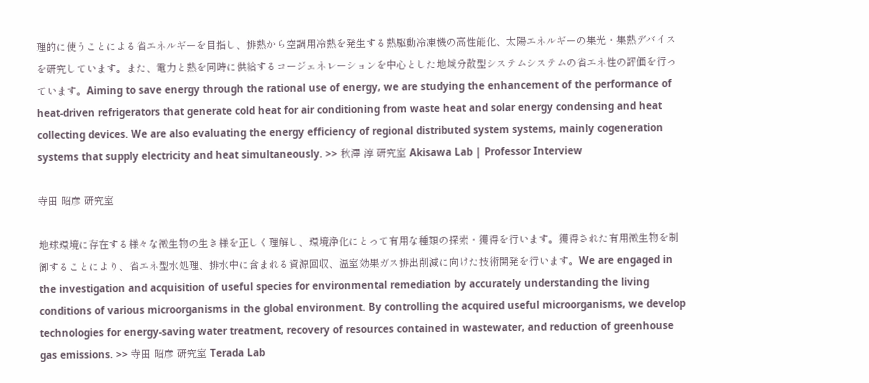理的に使うことによる省エネルギーを目指し、排熱から空調用冷熱を発生する熱駆動冷凍機の高性能化、太陽エネルギーの集光・集熱デバイスを研究しています。また、電力と熱を同時に供給するコージェネレーションを中心とした地域分散型システムシステムの省エネ性の評価を行っています。Aiming to save energy through the rational use of energy, we are studying the enhancement of the performance of heat-driven refrigerators that generate cold heat for air conditioning from waste heat and solar energy condensing and heat collecting devices. We are also evaluating the energy efficiency of regional distributed system systems, mainly cogeneration systems that supply electricity and heat simultaneously. >> 秋澤 淳 研究室 Akisawa Lab | Professor Interview

寺田 昭彦 研究室

地球環境に存在する様々な微生物の生き様を正しく理解し、環境浄化にとって有用な種類の探索・獲得を行います。獲得された有用微生物を制御することにより、省エネ型水処理、排水中に含まれる資源回収、温室効果ガス排出削減に向けた技術開発を行います。We are engaged in the investigation and acquisition of useful species for environmental remediation by accurately understanding the living conditions of various microorganisms in the global environment. By controlling the acquired useful microorganisms, we develop technologies for energy-saving water treatment, recovery of resources contained in wastewater, and reduction of greenhouse gas emissions. >> 寺田 昭彦 研究室 Terada Lab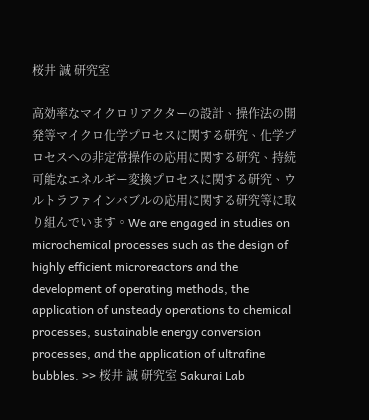桜井 誠 研究室

高効率なマイクロリアクターの設計、操作法の開発等マイクロ化学プロセスに関する研究、化学プロセスへの非定常操作の応用に関する研究、持続可能なエネルギー変換プロセスに関する研究、ウルトラファインバブルの応用に関する研究等に取り組んでいます。We are engaged in studies on microchemical processes such as the design of highly efficient microreactors and the development of operating methods, the application of unsteady operations to chemical processes, sustainable energy conversion processes, and the application of ultrafine bubbles. >> 桜井 誠 研究室 Sakurai Lab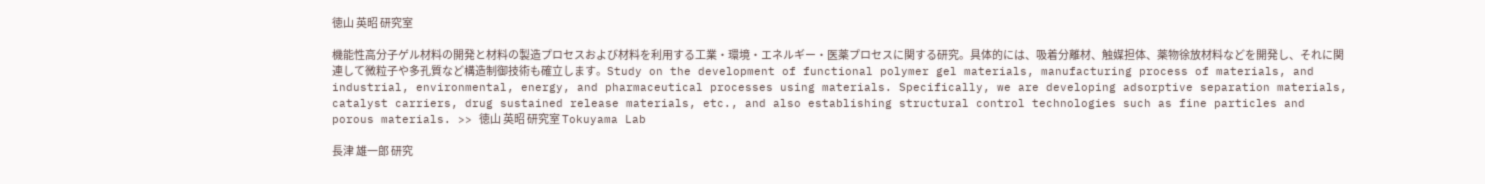徳山 英昭 研究室

機能性高分子ゲル材料の開発と材料の製造プロセスおよび材料を利用する工業・環境・エネルギー・医薬プロセスに関する研究。具体的には、吸着分離材、触媒担体、薬物徐放材料などを開発し、それに関連して微粒子や多孔質など構造制御技術も確立します。Study on the development of functional polymer gel materials, manufacturing process of materials, and industrial, environmental, energy, and pharmaceutical processes using materials. Specifically, we are developing adsorptive separation materials, catalyst carriers, drug sustained release materials, etc., and also establishing structural control technologies such as fine particles and porous materials. >> 徳山 英昭 研究室 Tokuyama Lab

長津 雄一郎 研究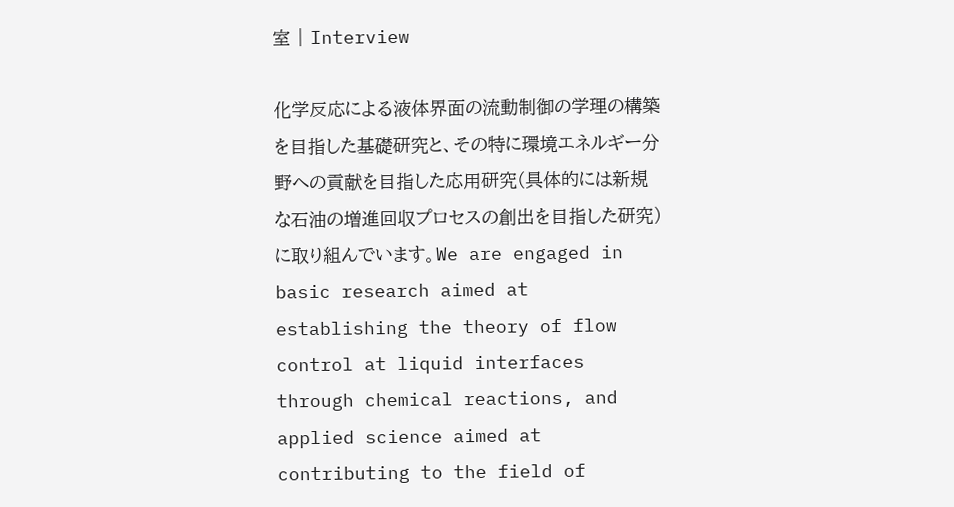室 | Interview

化学反応による液体界面の流動制御の学理の構築を目指した基礎研究と、その特に環境エネルギー分野への貢献を目指した応用研究(具体的には新規な石油の増進回収プロセスの創出を目指した研究)に取り組んでいます。We are engaged in basic research aimed at establishing the theory of flow control at liquid interfaces through chemical reactions, and applied science aimed at contributing to the field of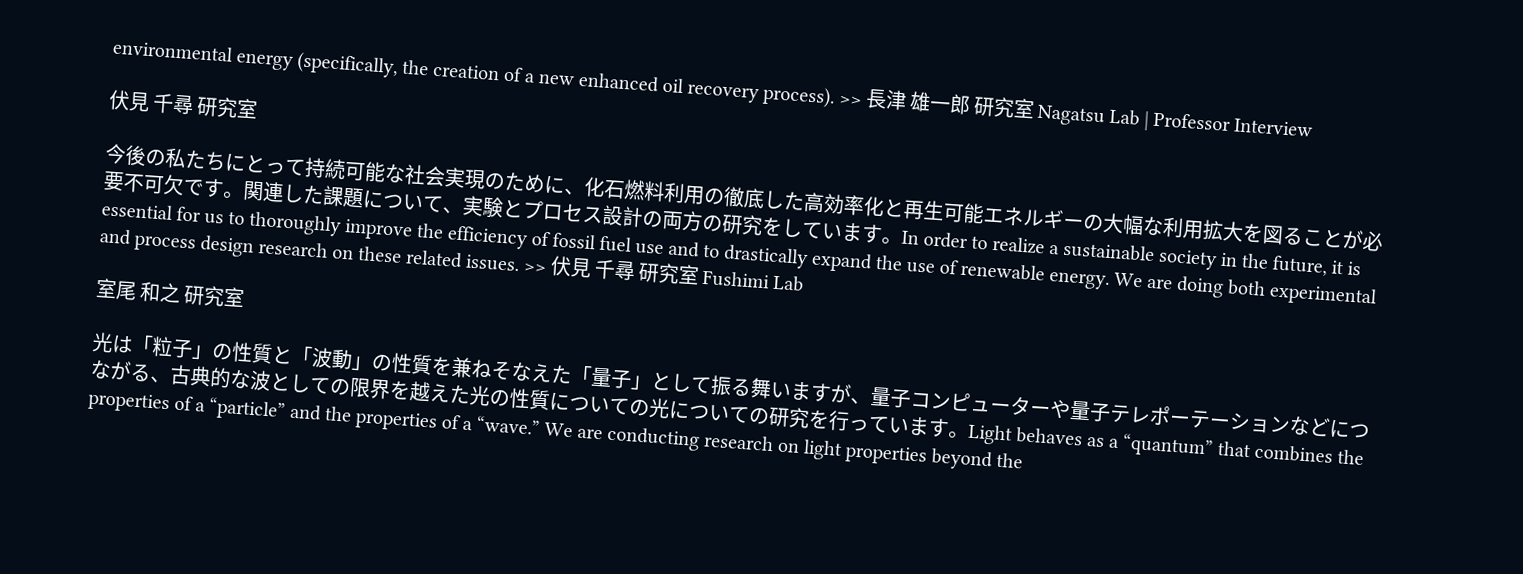environmental energy (specifically, the creation of a new enhanced oil recovery process). >> 長津 雄一郎 研究室 Nagatsu Lab | Professor Interview

伏見 千尋 研究室

今後の私たちにとって持続可能な社会実現のために、化石燃料利用の徹底した高効率化と再生可能エネルギーの大幅な利用拡大を図ることが必要不可欠です。関連した課題について、実験とプロセス設計の両方の研究をしています。In order to realize a sustainable society in the future, it is essential for us to thoroughly improve the efficiency of fossil fuel use and to drastically expand the use of renewable energy. We are doing both experimental and process design research on these related issues. >> 伏見 千尋 研究室 Fushimi Lab

室尾 和之 研究室

光は「粒子」の性質と「波動」の性質を兼ねそなえた「量子」として振る舞いますが、量子コンピューターや量子テレポーテーションなどにつながる、古典的な波としての限界を越えた光の性質についての光についての研究を行っています。Light behaves as a “quantum” that combines the properties of a “particle” and the properties of a “wave.” We are conducting research on light properties beyond the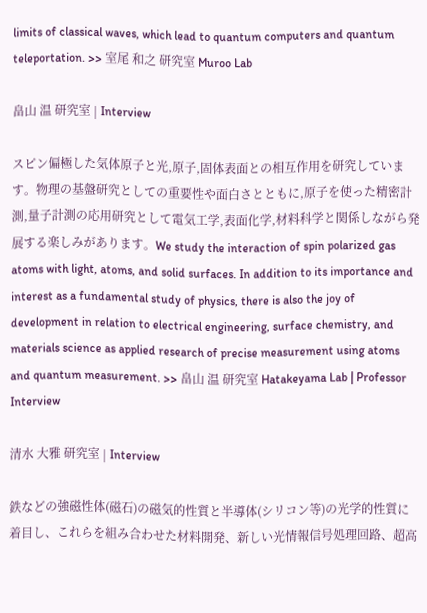limits of classical waves, which lead to quantum computers and quantum teleportation. >> 室尾 和之 研究室 Muroo Lab

畠山 温 研究室 | Interview

スピン偏極した気体原子と光,原子,固体表面との相互作用を研究しています。物理の基盤研究としての重要性や面白さとともに,原子を使った精密計測,量子計測の応用研究として電気工学,表面化学,材料科学と関係しながら発展する楽しみがあります。We study the interaction of spin polarized gas atoms with light, atoms, and solid surfaces. In addition to its importance and interest as a fundamental study of physics, there is also the joy of development in relation to electrical engineering, surface chemistry, and materials science as applied research of precise measurement using atoms and quantum measurement. >> 畠山 温 研究室 Hatakeyama Lab | Professor Interview

清水 大雅 研究室 | Interview

鉄などの強磁性体(磁石)の磁気的性質と半導体(シリコン等)の光学的性質に着目し、これらを組み合わせた材料開発、新しい光情報信号処理回路、超高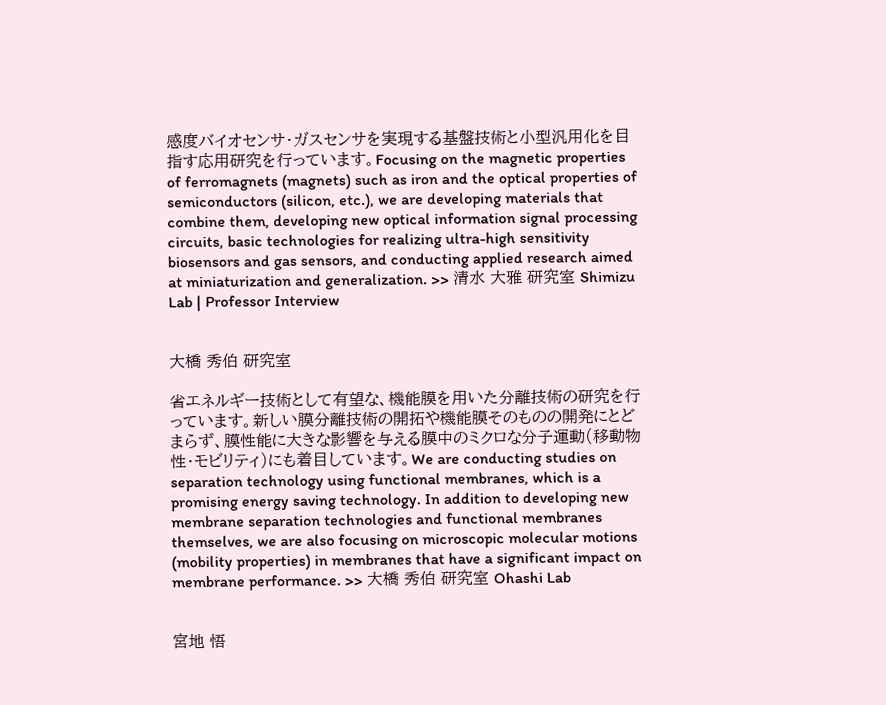感度バイオセンサ・ガスセンサを実現する基盤技術と小型汎用化を目指す応用研究を行っています。Focusing on the magnetic properties of ferromagnets (magnets) such as iron and the optical properties of semiconductors (silicon, etc.), we are developing materials that combine them, developing new optical information signal processing circuits, basic technologies for realizing ultra-high sensitivity biosensors and gas sensors, and conducting applied research aimed at miniaturization and generalization. >> 清水 大雅 研究室 Shimizu Lab | Professor Interview


大橋 秀伯 研究室

省エネルギー技術として有望な、機能膜を用いた分離技術の研究を行っています。新しい膜分離技術の開拓や機能膜そのものの開発にとどまらず、膜性能に大きな影響を与える膜中のミクロな分子運動(移動物性・モビリティ)にも着目しています。We are conducting studies on separation technology using functional membranes, which is a promising energy saving technology. In addition to developing new membrane separation technologies and functional membranes themselves, we are also focusing on microscopic molecular motions (mobility properties) in membranes that have a significant impact on membrane performance. >> 大橋 秀伯 研究室 Ohashi Lab


宮地 悟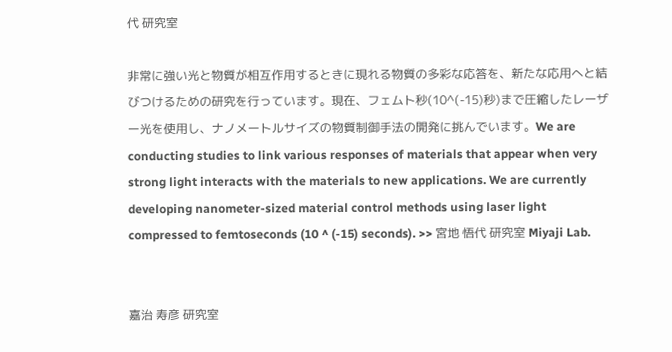代 研究室

非常に強い光と物質が相互作用するときに現れる物質の多彩な応答を、新たな応用へと結びつけるための研究を行っています。現在、フェムト秒(10^(-15)秒)まで圧縮したレーザー光を使用し、ナノメートルサイズの物質制御手法の開発に挑んでいます。We are conducting studies to link various responses of materials that appear when very strong light interacts with the materials to new applications. We are currently developing nanometer-sized material control methods using laser light compressed to femtoseconds (10 ^ (-15) seconds). >> 宮地 悟代 研究室 Miyaji Lab.


嘉治 寿彦 研究室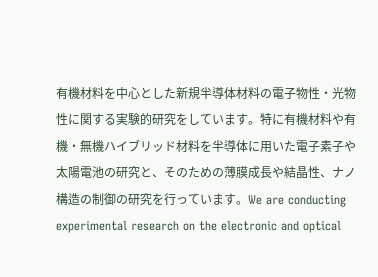有機材料を中心とした新規半導体材料の電子物性・光物性に関する実験的研究をしています。特に有機材料や有機・無機ハイブリッド材料を半導体に用いた電子素子や太陽電池の研究と、そのための薄膜成長や結晶性、ナノ構造の制御の研究を行っています。We are conducting experimental research on the electronic and optical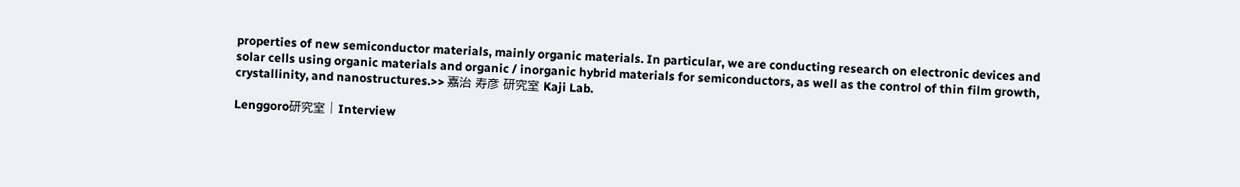properties of new semiconductor materials, mainly organic materials. In particular, we are conducting research on electronic devices and solar cells using organic materials and organic / inorganic hybrid materials for semiconductors, as well as the control of thin film growth, crystallinity, and nanostructures.>> 嘉治 寿彦 研究室 Kaji Lab.

Lenggoro研究室 | Interview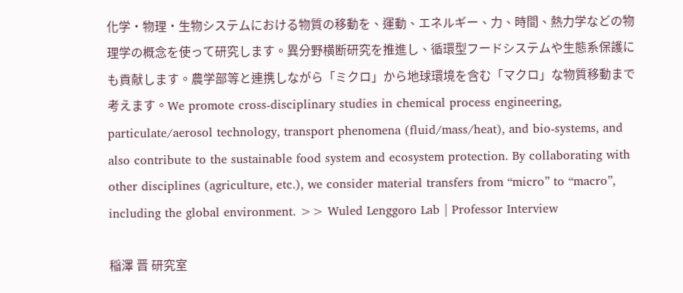化学・物理・生物システムにおける物質の移動を、運動、エネルギー、力、時間、熱力学などの物理学の概念を使って研究します。異分野横断研究を推進し、循環型フードシステムや生態系保護にも貢献します。農学部等と連携しながら「ミクロ」から地球環境を含む「マクロ」な物質移動まで考えます。We promote cross-disciplinary studies in chemical process engineering, particulate/aerosol technology, transport phenomena (fluid/mass/heat), and bio-systems, and also contribute to the sustainable food system and ecosystem protection. By collaborating with other disciplines (agriculture, etc.), we consider material transfers from “micro” to “macro”, including the global environment. >> Wuled Lenggoro Lab | Professor Interview

稲澤 晋 研究室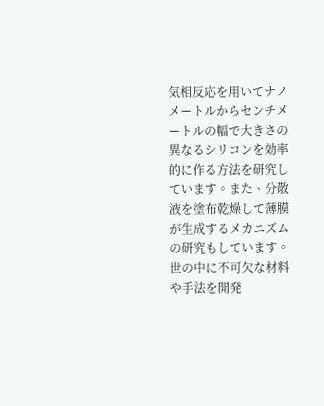気相反応を用いてナノメートルからセンチメートルの幅で大きさの異なるシリコンを効率的に作る方法を研究しています。また、分散液を塗布乾燥して薄膜が生成するメカニズムの研究もしています。世の中に不可欠な材料や手法を開発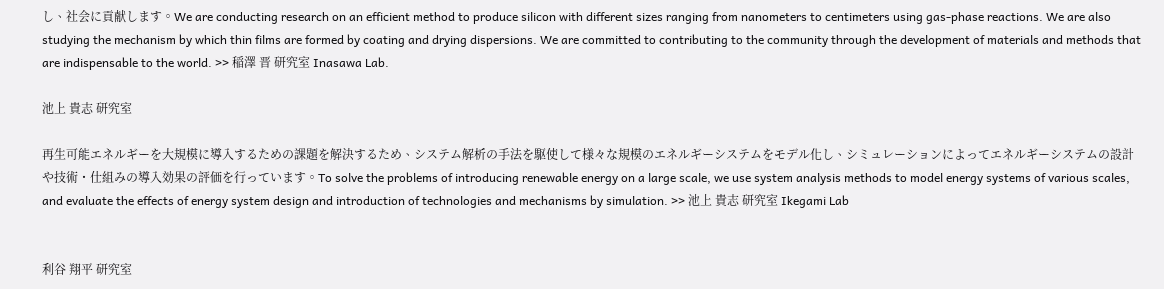し、社会に貢献します。We are conducting research on an efficient method to produce silicon with different sizes ranging from nanometers to centimeters using gas-phase reactions. We are also studying the mechanism by which thin films are formed by coating and drying dispersions. We are committed to contributing to the community through the development of materials and methods that are indispensable to the world. >> 稲澤 晋 研究室 Inasawa Lab.

池上 貴志 研究室

再生可能エネルギーを大規模に導入するための課題を解決するため、システム解析の手法を駆使して様々な規模のエネルギーシステムをモデル化し、シミュレーションによってエネルギーシステムの設計や技術・仕組みの導入効果の評価を行っています。To solve the problems of introducing renewable energy on a large scale, we use system analysis methods to model energy systems of various scales, and evaluate the effects of energy system design and introduction of technologies and mechanisms by simulation. >> 池上 貴志 研究室 Ikegami Lab


利谷 翔平 研究室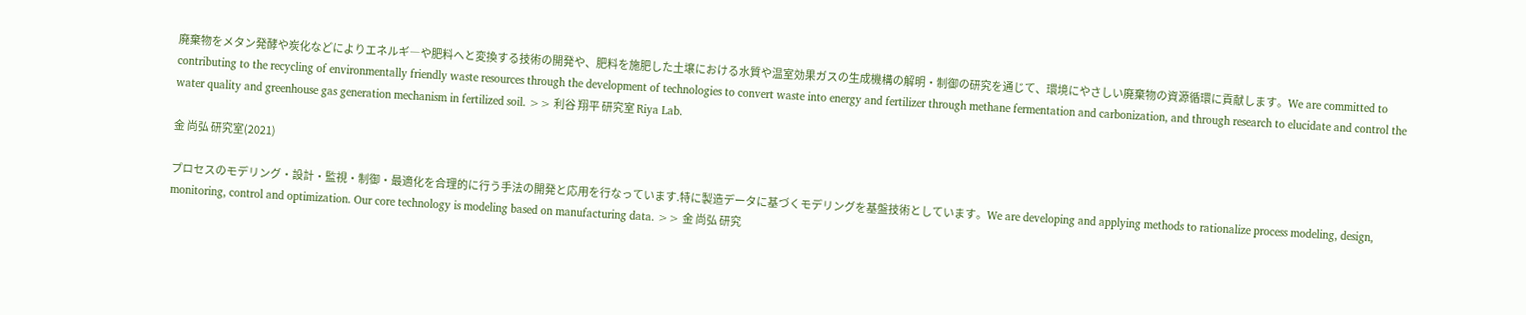廃棄物をメタン発酵や炭化などによりエネルギ―や肥料へと変換する技術の開発や、肥料を施肥した土壌における水質や温室効果ガスの生成機構の解明・制御の研究を通じて、環境にやさしい廃棄物の資源循環に貢献します。We are committed to contributing to the recycling of environmentally friendly waste resources through the development of technologies to convert waste into energy and fertilizer through methane fermentation and carbonization, and through research to elucidate and control the water quality and greenhouse gas generation mechanism in fertilized soil. >> 利谷 翔平 研究室 Riya Lab.

金 尚弘 研究室(2021)

プロセスのモデリング・設計・監視・制御・最適化を合理的に行う手法の開発と応用を行なっています.特に製造データに基づくモデリングを基盤技術としています。We are developing and applying methods to rationalize process modeling, design, monitoring, control and optimization. Our core technology is modeling based on manufacturing data. >> 金 尚弘 研究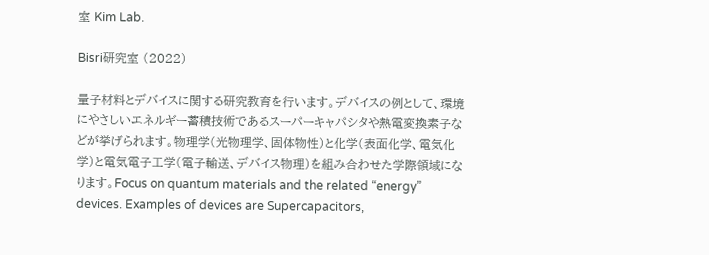室 Kim Lab.

Bisri研究室 (2022)

量子材料とデバイスに関する研究教育を行います。デバイスの例として、環境にやさしいエネルギー蓄積技術であるスーパーキャパシタや熱電変換素子などが挙げられます。物理学(光物理学、固体物性)と化学(表面化学、電気化学)と電気電子工学(電子輸送、デバイス物理)を組み合わせた学際領域になります。Focus on quantum materials and the related “energy” devices. Examples of devices are Supercapacitors,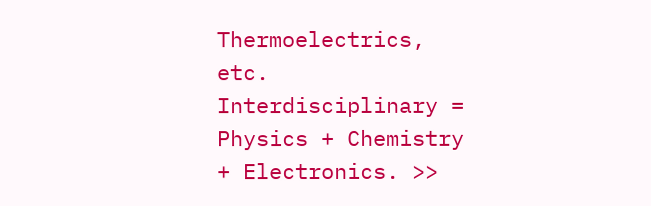Thermoelectrics, etc. Interdisciplinary = Physics + Chemistry + Electronics. >>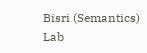Bisri (Semantics) Lab